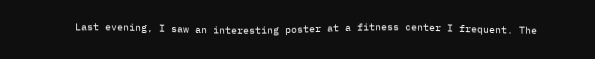Last evening, I saw an interesting poster at a fitness center I frequent. The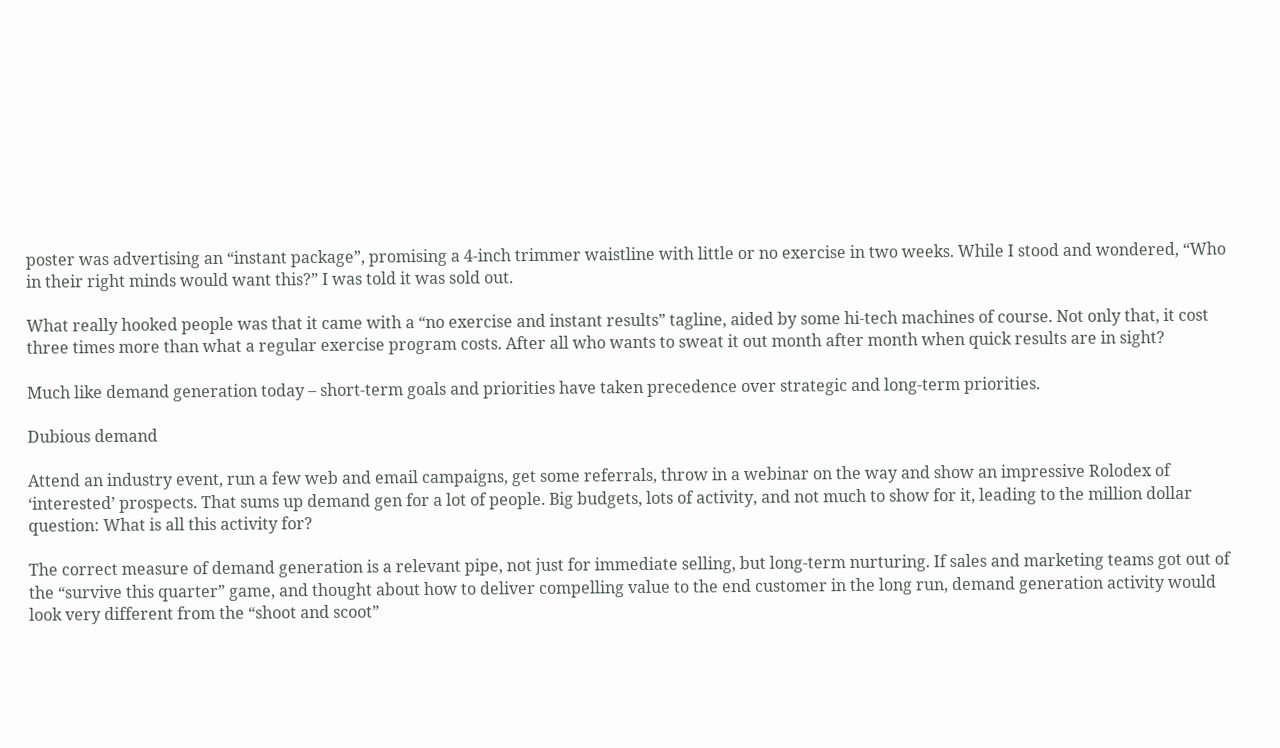poster was advertising an “instant package”, promising a 4-inch trimmer waistline with little or no exercise in two weeks. While I stood and wondered, “Who in their right minds would want this?” I was told it was sold out.

What really hooked people was that it came with a “no exercise and instant results” tagline, aided by some hi-tech machines of course. Not only that, it cost three times more than what a regular exercise program costs. After all who wants to sweat it out month after month when quick results are in sight?

Much like demand generation today – short-term goals and priorities have taken precedence over strategic and long-term priorities.

Dubious demand

Attend an industry event, run a few web and email campaigns, get some referrals, throw in a webinar on the way and show an impressive Rolodex of ‘interested’ prospects. That sums up demand gen for a lot of people. Big budgets, lots of activity, and not much to show for it, leading to the million dollar question: What is all this activity for?

The correct measure of demand generation is a relevant pipe, not just for immediate selling, but long-term nurturing. If sales and marketing teams got out of the “survive this quarter” game, and thought about how to deliver compelling value to the end customer in the long run, demand generation activity would look very different from the “shoot and scoot”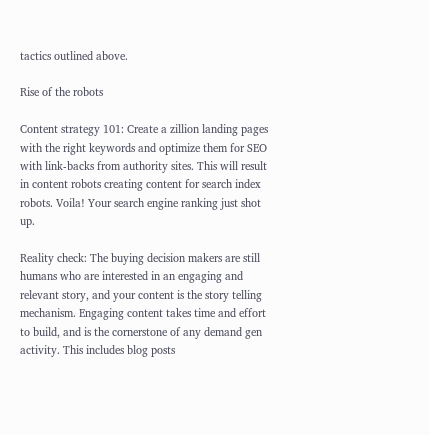tactics outlined above.

Rise of the robots

Content strategy 101: Create a zillion landing pages with the right keywords and optimize them for SEO with link-backs from authority sites. This will result in content robots creating content for search index robots. Voila! Your search engine ranking just shot up.

Reality check: The buying decision makers are still humans who are interested in an engaging and relevant story, and your content is the story telling mechanism. Engaging content takes time and effort to build, and is the cornerstone of any demand gen activity. This includes blog posts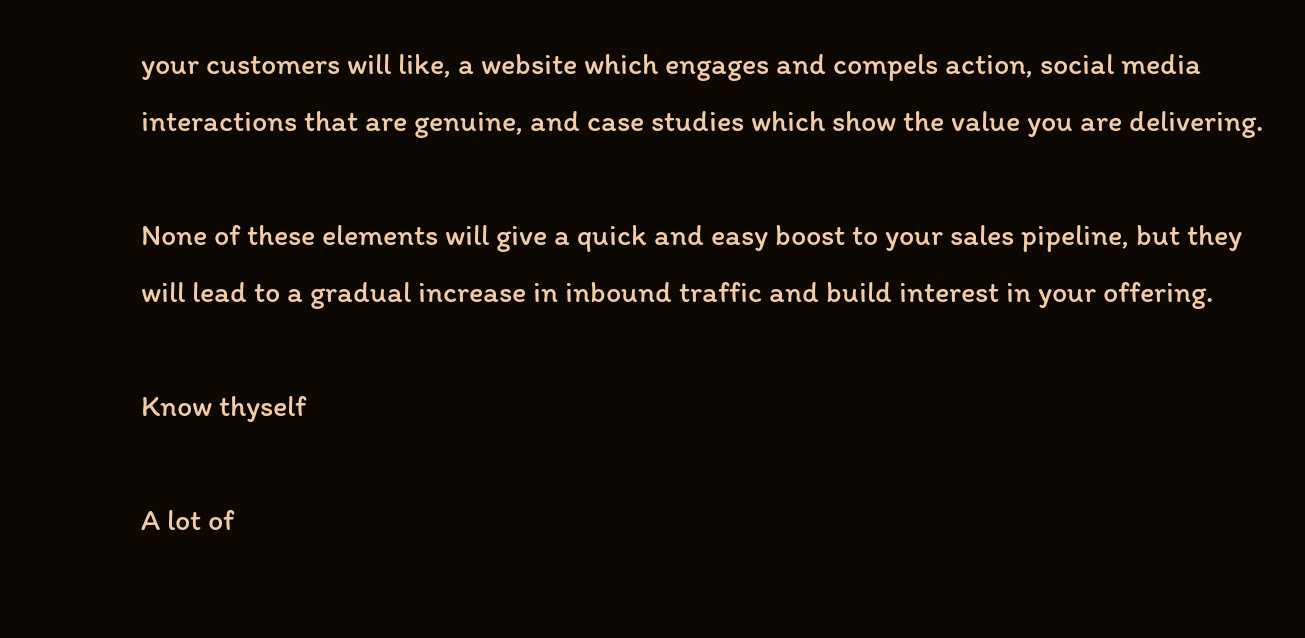your customers will like, a website which engages and compels action, social media interactions that are genuine, and case studies which show the value you are delivering.

None of these elements will give a quick and easy boost to your sales pipeline, but they will lead to a gradual increase in inbound traffic and build interest in your offering.

Know thyself

A lot of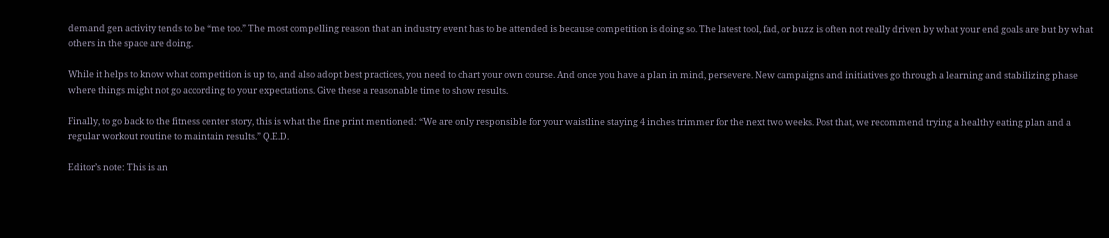demand gen activity tends to be “me too.” The most compelling reason that an industry event has to be attended is because competition is doing so. The latest tool, fad, or buzz is often not really driven by what your end goals are but by what others in the space are doing.

While it helps to know what competition is up to, and also adopt best practices, you need to chart your own course. And once you have a plan in mind, persevere. New campaigns and initiatives go through a learning and stabilizing phase where things might not go according to your expectations. Give these a reasonable time to show results.

Finally, to go back to the fitness center story, this is what the fine print mentioned: “We are only responsible for your waistline staying 4 inches trimmer for the next two weeks. Post that, we recommend trying a healthy eating plan and a regular workout routine to maintain results.” Q.E.D.

Editor’s note: This is an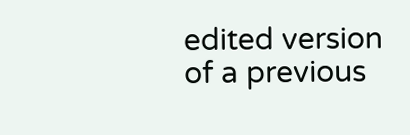edited version of a previous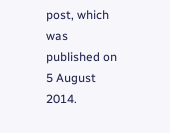post, which was published on 5 August 2014.